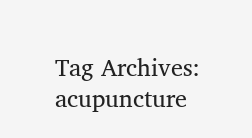Tag Archives: acupuncture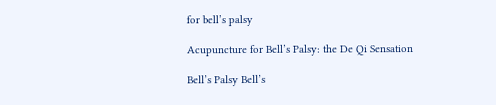for bell’s palsy

Acupuncture for Bell’s Palsy: the De Qi Sensation

Bell’s Palsy Bell’s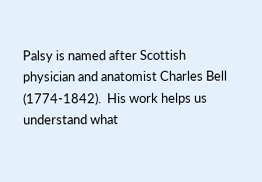Palsy is named after Scottish physician and anatomist Charles Bell (1774-1842).  His work helps us understand what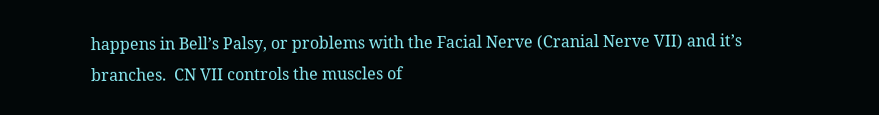happens in Bell’s Palsy, or problems with the Facial Nerve (Cranial Nerve VII) and it’s branches.  CN VII controls the muscles of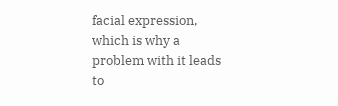facial expression, which is why a problem with it leads to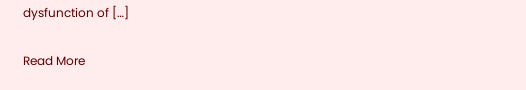dysfunction of […]

Read More